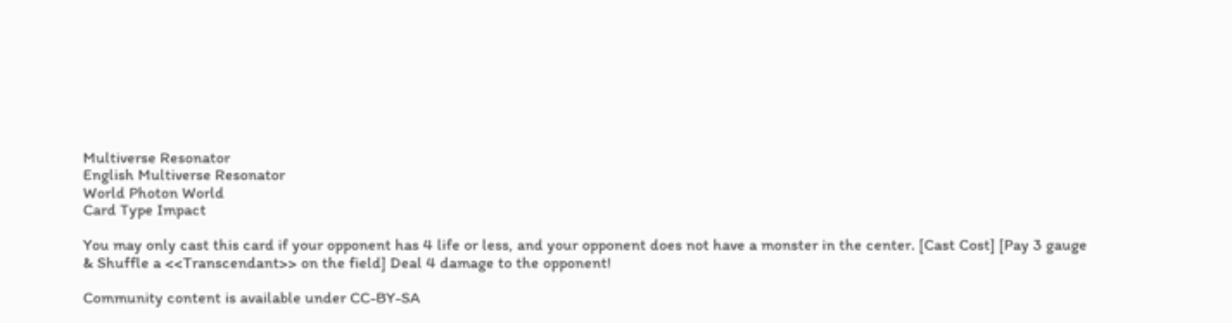Multiverse Resonator
English Multiverse Resonator
World Photon World
Card Type Impact

You may only cast this card if your opponent has 4 life or less, and your opponent does not have a monster in the center. [Cast Cost] [Pay 3 gauge & Shuffle a <<Transcendant>> on the field] Deal 4 damage to the opponent!

Community content is available under CC-BY-SA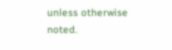unless otherwise noted.